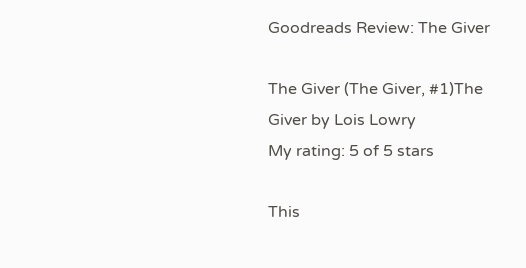Goodreads Review: The Giver

The Giver (The Giver, #1)The Giver by Lois Lowry
My rating: 5 of 5 stars

This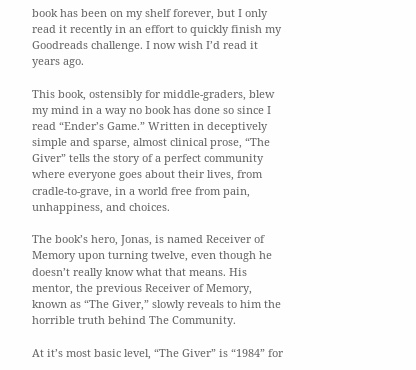book has been on my shelf forever, but I only read it recently in an effort to quickly finish my Goodreads challenge. I now wish I’d read it years ago.

This book, ostensibly for middle-graders, blew my mind in a way no book has done so since I read “Ender’s Game.” Written in deceptively simple and sparse, almost clinical prose, “The Giver” tells the story of a perfect community where everyone goes about their lives, from cradle-to-grave, in a world free from pain, unhappiness, and choices.

The book’s hero, Jonas, is named Receiver of Memory upon turning twelve, even though he doesn’t really know what that means. His mentor, the previous Receiver of Memory, known as “The Giver,” slowly reveals to him the horrible truth behind The Community.

At it’s most basic level, “The Giver” is “1984” for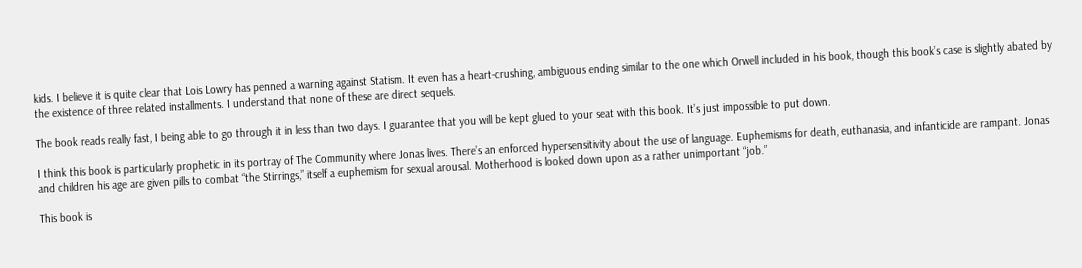kids. I believe it is quite clear that Lois Lowry has penned a warning against Statism. It even has a heart-crushing, ambiguous ending similar to the one which Orwell included in his book, though this book’s case is slightly abated by the existence of three related installments. I understand that none of these are direct sequels.

The book reads really fast, I being able to go through it in less than two days. I guarantee that you will be kept glued to your seat with this book. It’s just impossible to put down.

I think this book is particularly prophetic in its portray of The Community where Jonas lives. There’s an enforced hypersensitivity about the use of language. Euphemisms for death, euthanasia, and infanticide are rampant. Jonas and children his age are given pills to combat “the Stirrings,” itself a euphemism for sexual arousal. Motherhood is looked down upon as a rather unimportant “job.”

This book is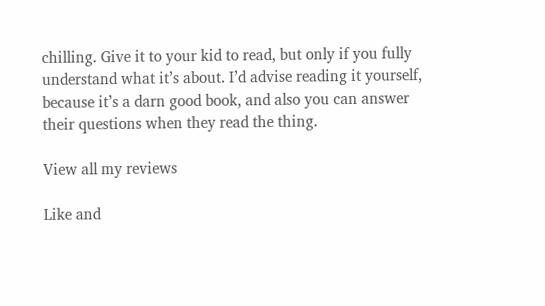chilling. Give it to your kid to read, but only if you fully understand what it’s about. I’d advise reading it yourself, because it’s a darn good book, and also you can answer their questions when they read the thing.

View all my reviews

Like and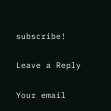subscribe!

Leave a Reply

Your email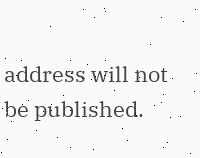address will not be published.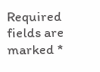Required fields are marked *